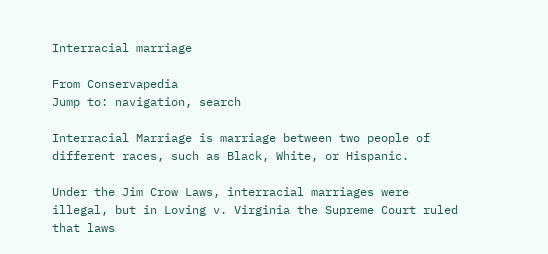Interracial marriage

From Conservapedia
Jump to: navigation, search

Interracial Marriage is marriage between two people of different races, such as Black, White, or Hispanic.

Under the Jim Crow Laws, interracial marriages were illegal, but in Loving v. Virginia the Supreme Court ruled that laws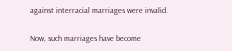against interracial marriages were invalid.

Now, such marriages have become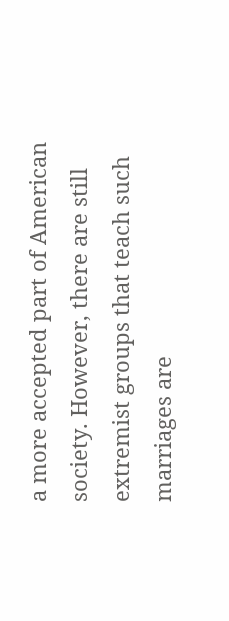a more accepted part of American society. However, there are still extremist groups that teach such marriages are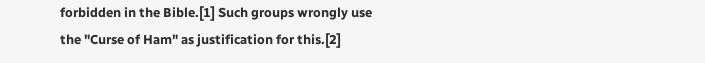forbidden in the Bible.[1] Such groups wrongly use the "Curse of Ham" as justification for this.[2]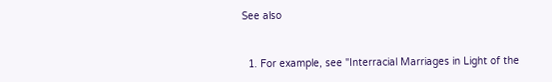See also


  1. For example, see "Interracial Marriages in Light of the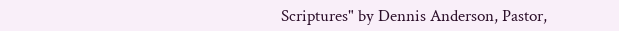Scriptures" by Dennis Anderson, Pastor,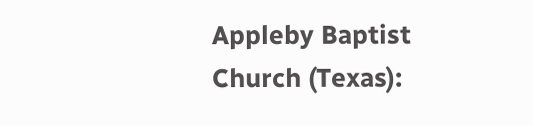Appleby Baptist Church (Texas):